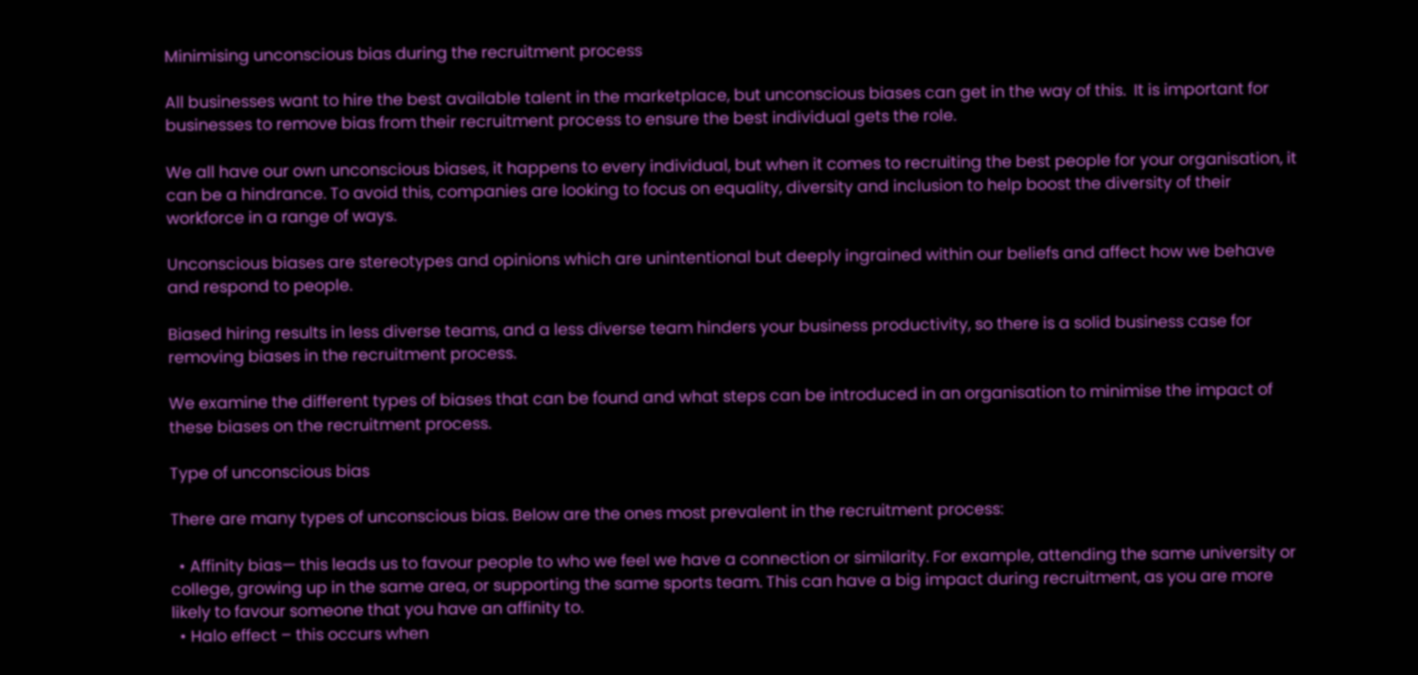Minimising unconscious bias during the recruitment process

All businesses want to hire the best available talent in the marketplace, but unconscious biases can get in the way of this.  It is important for businesses to remove bias from their recruitment process to ensure the best individual gets the role.

We all have our own unconscious biases, it happens to every individual, but when it comes to recruiting the best people for your organisation, it can be a hindrance. To avoid this, companies are looking to focus on equality, diversity and inclusion to help boost the diversity of their workforce in a range of ways.

Unconscious biases are stereotypes and opinions which are unintentional but deeply ingrained within our beliefs and affect how we behave and respond to people.

Biased hiring results in less diverse teams, and a less diverse team hinders your business productivity, so there is a solid business case for removing biases in the recruitment process.

We examine the different types of biases that can be found and what steps can be introduced in an organisation to minimise the impact of these biases on the recruitment process.

Type of unconscious bias

There are many types of unconscious bias. Below are the ones most prevalent in the recruitment process:

  • Affinity bias— this leads us to favour people to who we feel we have a connection or similarity. For example, attending the same university or college, growing up in the same area, or supporting the same sports team. This can have a big impact during recruitment, as you are more likely to favour someone that you have an affinity to.
  • Halo effect – this occurs when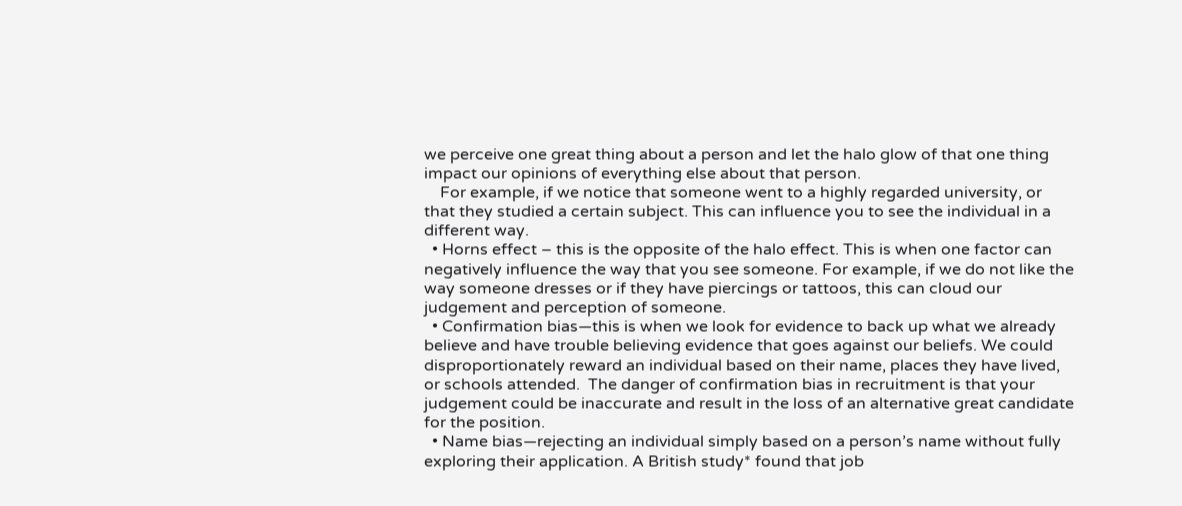we perceive one great thing about a person and let the halo glow of that one thing impact our opinions of everything else about that person.
    For example, if we notice that someone went to a highly regarded university, or that they studied a certain subject. This can influence you to see the individual in a different way.
  • Horns effect – this is the opposite of the halo effect. This is when one factor can negatively influence the way that you see someone. For example, if we do not like the way someone dresses or if they have piercings or tattoos, this can cloud our judgement and perception of someone.
  • Confirmation bias—this is when we look for evidence to back up what we already believe and have trouble believing evidence that goes against our beliefs. We could disproportionately reward an individual based on their name, places they have lived, or schools attended.  The danger of confirmation bias in recruitment is that your judgement could be inaccurate and result in the loss of an alternative great candidate for the position.
  • Name bias—rejecting an individual simply based on a person’s name without fully exploring their application. A British study* found that job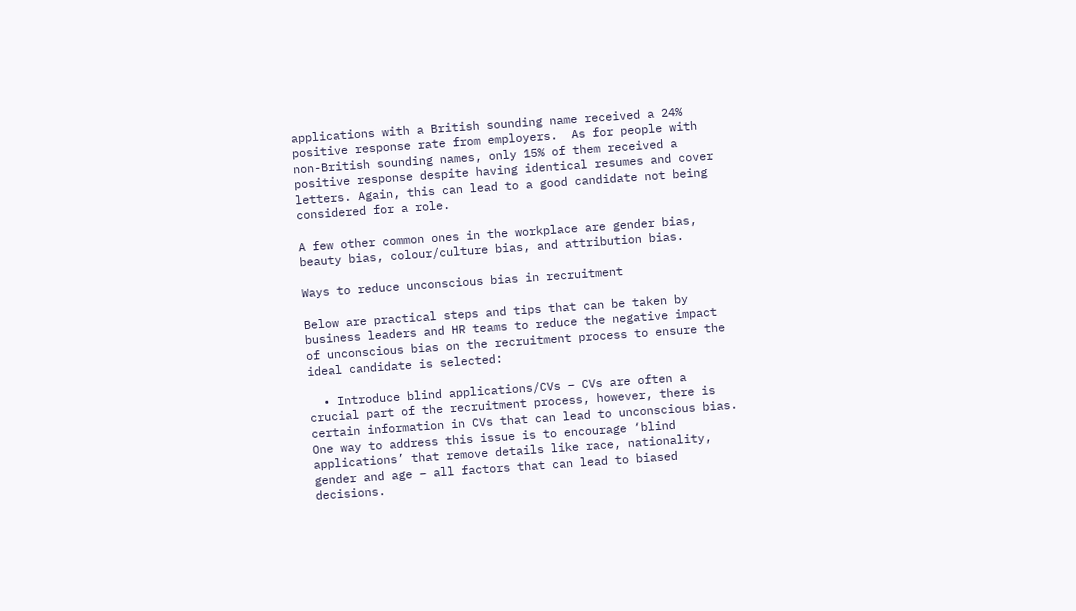applications with a British sounding name received a 24% positive response rate from employers.  As for people with non-British sounding names, only 15% of them received a positive response despite having identical resumes and cover letters. Again, this can lead to a good candidate not being considered for a role.

A few other common ones in the workplace are gender bias, beauty bias, colour/culture bias, and attribution bias.

Ways to reduce unconscious bias in recruitment

Below are practical steps and tips that can be taken by business leaders and HR teams to reduce the negative impact of unconscious bias on the recruitment process to ensure the ideal candidate is selected:

  • Introduce blind applications/CVs – CVs are often a crucial part of the recruitment process, however, there is certain information in CVs that can lead to unconscious bias. One way to address this issue is to encourage ‘blind applications’ that remove details like race, nationality, gender and age – all factors that can lead to biased decisions.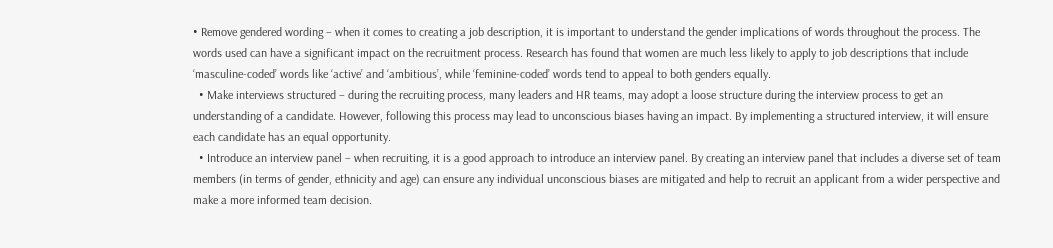• Remove gendered wording – when it comes to creating a job description, it is important to understand the gender implications of words throughout the process. The words used can have a significant impact on the recruitment process. Research has found that women are much less likely to apply to job descriptions that include ‘masculine-coded’ words like ‘active’ and ‘ambitious’, while ‘feminine-coded’ words tend to appeal to both genders equally.
  • Make interviews structured – during the recruiting process, many leaders and HR teams, may adopt a loose structure during the interview process to get an understanding of a candidate. However, following this process may lead to unconscious biases having an impact. By implementing a structured interview, it will ensure each candidate has an equal opportunity.
  • Introduce an interview panel – when recruiting, it is a good approach to introduce an interview panel. By creating an interview panel that includes a diverse set of team members (in terms of gender, ethnicity and age) can ensure any individual unconscious biases are mitigated and help to recruit an applicant from a wider perspective and make a more informed team decision.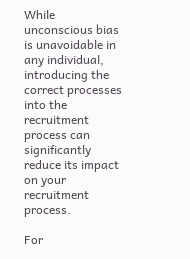While unconscious bias is unavoidable in any individual, introducing the correct processes into the recruitment process can significantly reduce its impact on your recruitment process.

For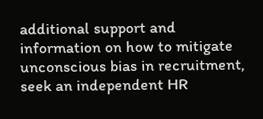additional support and information on how to mitigate unconscious bias in recruitment, seek an independent HR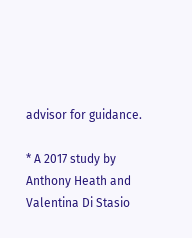advisor for guidance.

* A 2017 study by Anthony Heath and Valentina Di Stasio